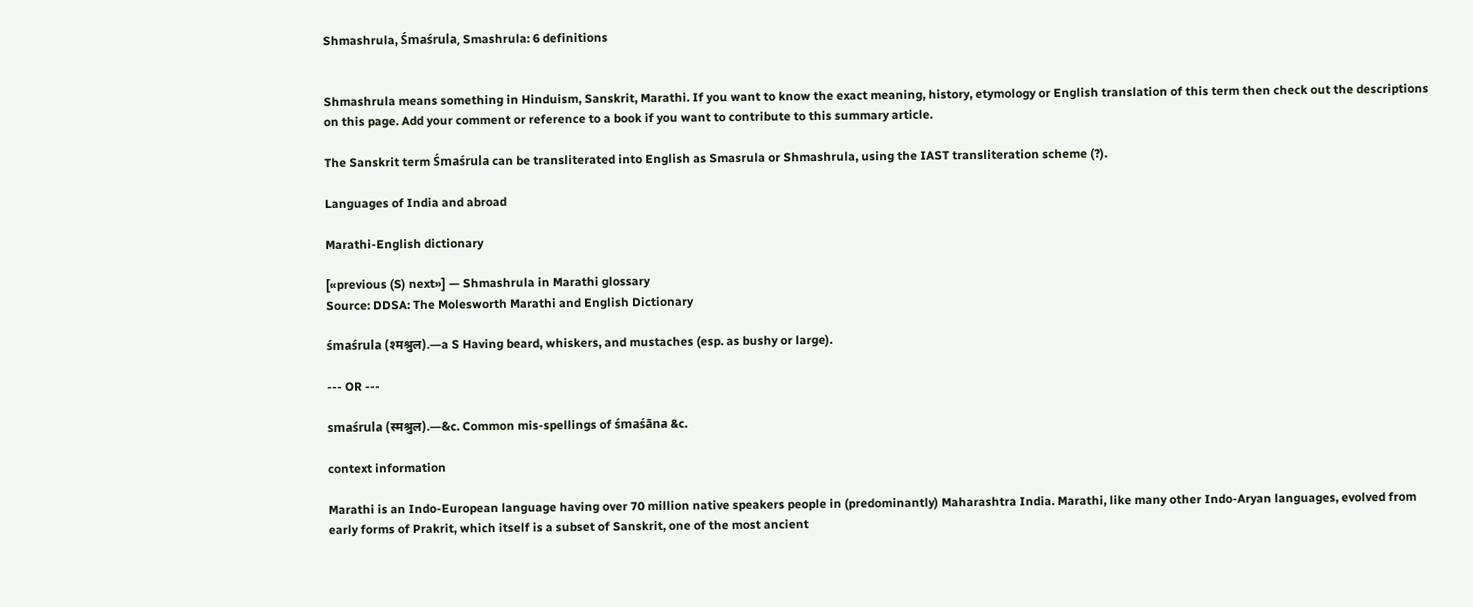Shmashrula, Śmaśrula, Smashrula: 6 definitions


Shmashrula means something in Hinduism, Sanskrit, Marathi. If you want to know the exact meaning, history, etymology or English translation of this term then check out the descriptions on this page. Add your comment or reference to a book if you want to contribute to this summary article.

The Sanskrit term Śmaśrula can be transliterated into English as Smasrula or Shmashrula, using the IAST transliteration scheme (?).

Languages of India and abroad

Marathi-English dictionary

[«previous (S) next»] — Shmashrula in Marathi glossary
Source: DDSA: The Molesworth Marathi and English Dictionary

śmaśrula (श्मश्रुल).—a S Having beard, whiskers, and mustaches (esp. as bushy or large).

--- OR ---

smaśrula (स्मश्रुल).—&c. Common mis-spellings of śmaśāna &c.

context information

Marathi is an Indo-European language having over 70 million native speakers people in (predominantly) Maharashtra India. Marathi, like many other Indo-Aryan languages, evolved from early forms of Prakrit, which itself is a subset of Sanskrit, one of the most ancient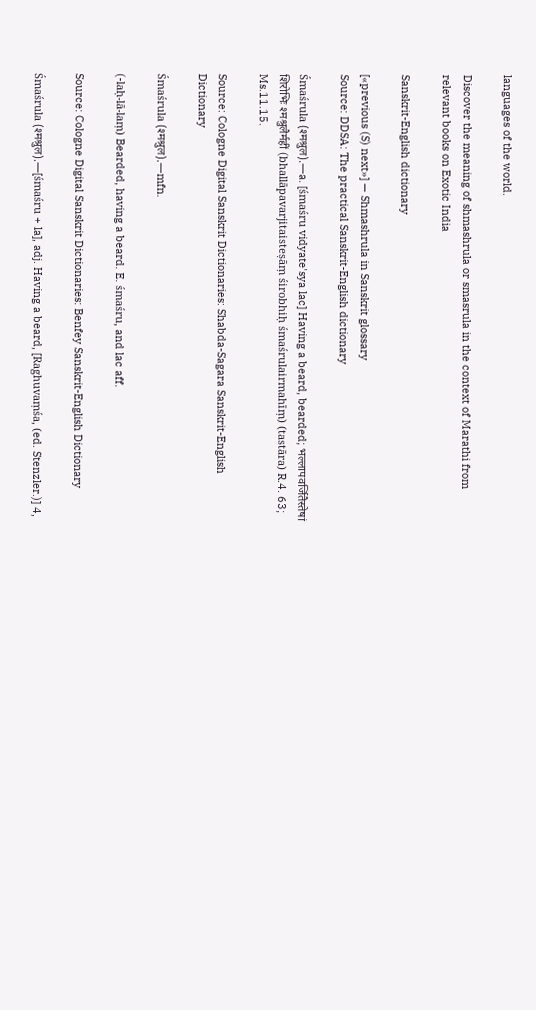languages of the world.

Discover the meaning of shmashrula or smasrula in the context of Marathi from relevant books on Exotic India

Sanskrit-English dictionary

[«previous (S) next»] — Shmashrula in Sanskrit glossary
Source: DDSA: The practical Sanskrit-English dictionary

Śmaśrula (श्मश्रुल).—a. [śmaśru vidyate'sya lac] Having a beard, bearded; भल्लापवर्जितैस्तेषां शिरोभिः श्मश्रुलैर्महीं (bhallāpavarjitaisteṣāṃ śirobhiḥ śmaśrulairmahīṃ) (tastāra) R.4. 63; Ms.11.15.

Source: Cologne Digital Sanskrit Dictionaries: Shabda-Sagara Sanskrit-English Dictionary

Śmaśrula (श्मश्रुल).—mfn.

(-laḥ-lā-laṃ) Bearded, having a beard. E. śmaśru, and lac aff.

Source: Cologne Digital Sanskrit Dictionaries: Benfey Sanskrit-English Dictionary

Śmaśrula (श्मश्रुल).—[śmaśru + la], adj. Having a beard, [Raghuvaṃśa, (ed. Stenzler.)] 4,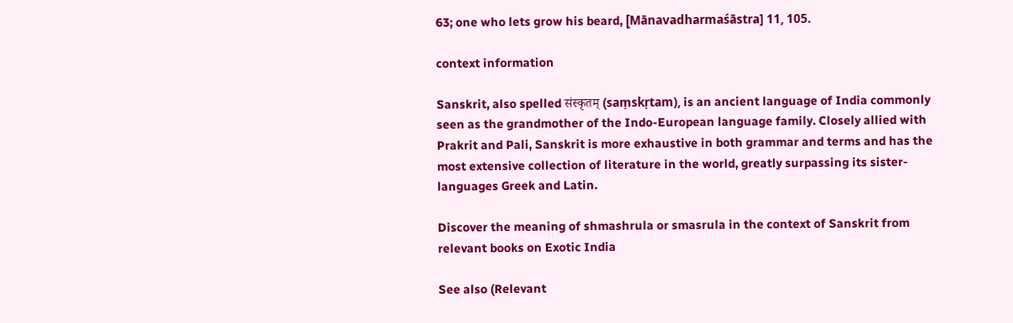63; one who lets grow his beard, [Mānavadharmaśāstra] 11, 105.

context information

Sanskrit, also spelled संस्कृतम् (saṃskṛtam), is an ancient language of India commonly seen as the grandmother of the Indo-European language family. Closely allied with Prakrit and Pali, Sanskrit is more exhaustive in both grammar and terms and has the most extensive collection of literature in the world, greatly surpassing its sister-languages Greek and Latin.

Discover the meaning of shmashrula or smasrula in the context of Sanskrit from relevant books on Exotic India

See also (Relevant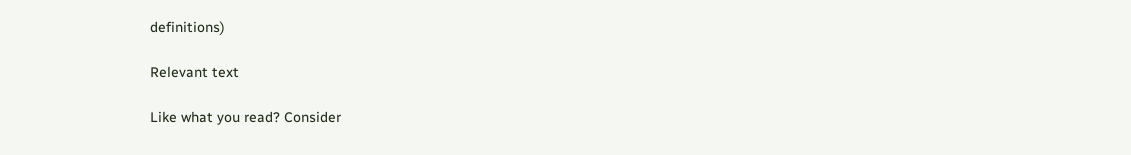definitions)

Relevant text

Like what you read? Consider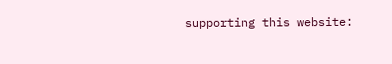supporting this website: